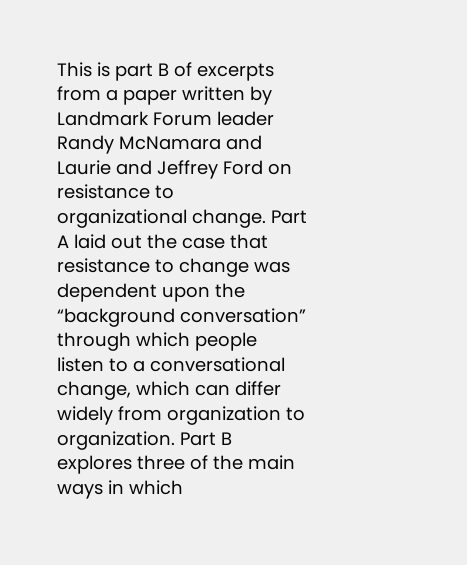This is part B of excerpts from a paper written by Landmark Forum leader Randy McNamara and Laurie and Jeffrey Ford on resistance to organizational change. Part A laid out the case that resistance to change was dependent upon the “background conversation” through which people listen to a conversational change, which can differ widely from organization to organization. Part B explores three of the main ways in which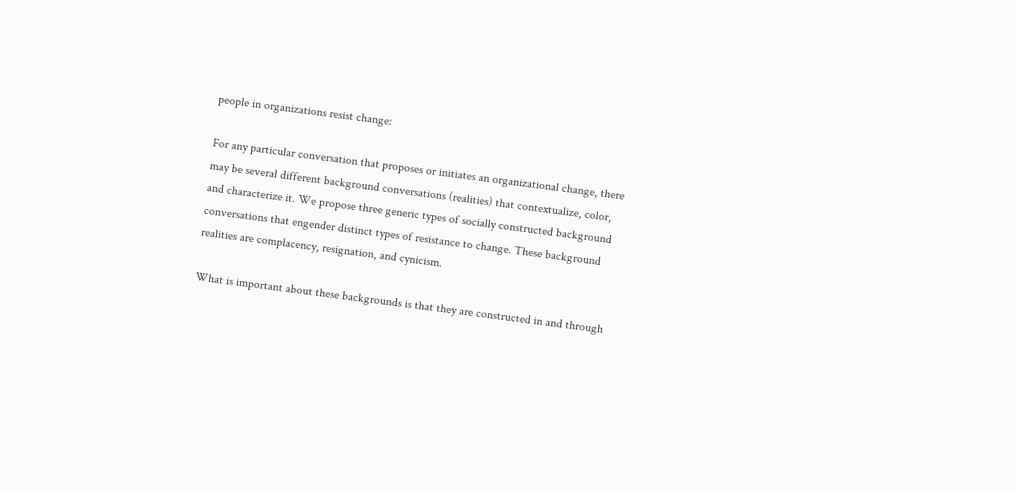people in organizations resist change:

For any particular conversation that proposes or initiates an organizational change, there may be several different background conversations (realities) that contextualize, color, and characterize it. We propose three generic types of socially constructed background conversations that engender distinct types of resistance to change. These background realities are complacency, resignation, and cynicism.

What is important about these backgrounds is that they are constructed in and through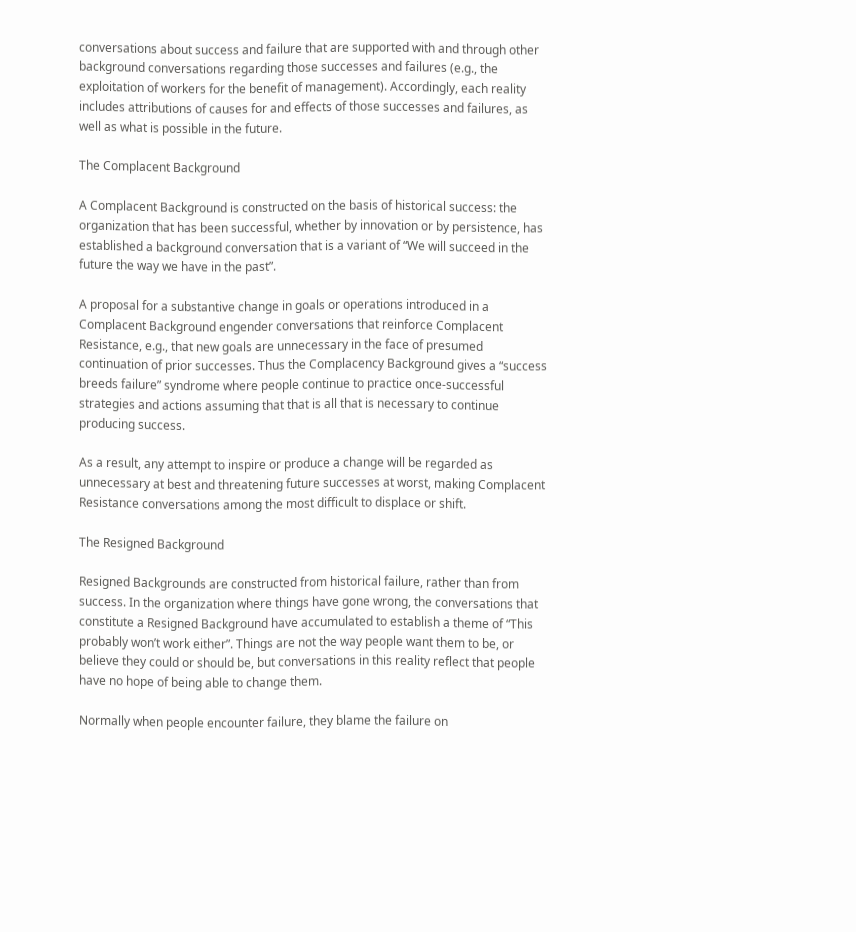conversations about success and failure that are supported with and through other background conversations regarding those successes and failures (e.g., the exploitation of workers for the benefit of management). Accordingly, each reality includes attributions of causes for and effects of those successes and failures, as well as what is possible in the future.

The Complacent Background

A Complacent Background is constructed on the basis of historical success: the organization that has been successful, whether by innovation or by persistence, has established a background conversation that is a variant of “We will succeed in the future the way we have in the past”.

A proposal for a substantive change in goals or operations introduced in a Complacent Background engender conversations that reinforce Complacent Resistance, e.g., that new goals are unnecessary in the face of presumed continuation of prior successes. Thus the Complacency Background gives a “success breeds failure” syndrome where people continue to practice once-successful strategies and actions assuming that that is all that is necessary to continue producing success.

As a result, any attempt to inspire or produce a change will be regarded as unnecessary at best and threatening future successes at worst, making Complacent Resistance conversations among the most difficult to displace or shift.

The Resigned Background

Resigned Backgrounds are constructed from historical failure, rather than from success. In the organization where things have gone wrong, the conversations that constitute a Resigned Background have accumulated to establish a theme of “This probably won’t work either”. Things are not the way people want them to be, or believe they could or should be, but conversations in this reality reflect that people have no hope of being able to change them.

Normally when people encounter failure, they blame the failure on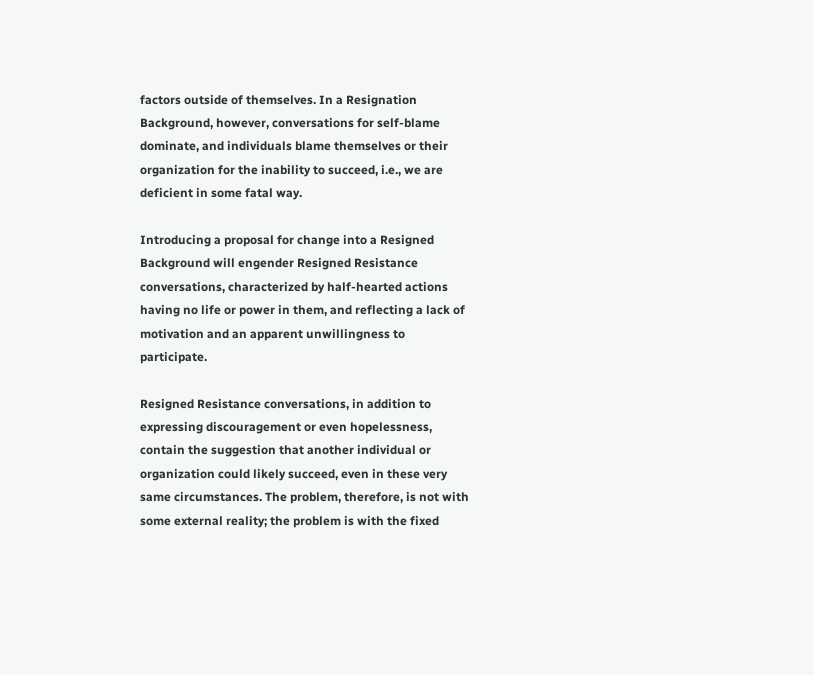factors outside of themselves. In a Resignation Background, however, conversations for self-blame dominate, and individuals blame themselves or their organization for the inability to succeed, i.e., we are deficient in some fatal way.

Introducing a proposal for change into a Resigned Background will engender Resigned Resistance conversations, characterized by half-hearted actions having no life or power in them, and reflecting a lack of motivation and an apparent unwillingness to participate.

Resigned Resistance conversations, in addition to expressing discouragement or even hopelessness, contain the suggestion that another individual or organization could likely succeed, even in these very same circumstances. The problem, therefore, is not with some external reality; the problem is with the fixed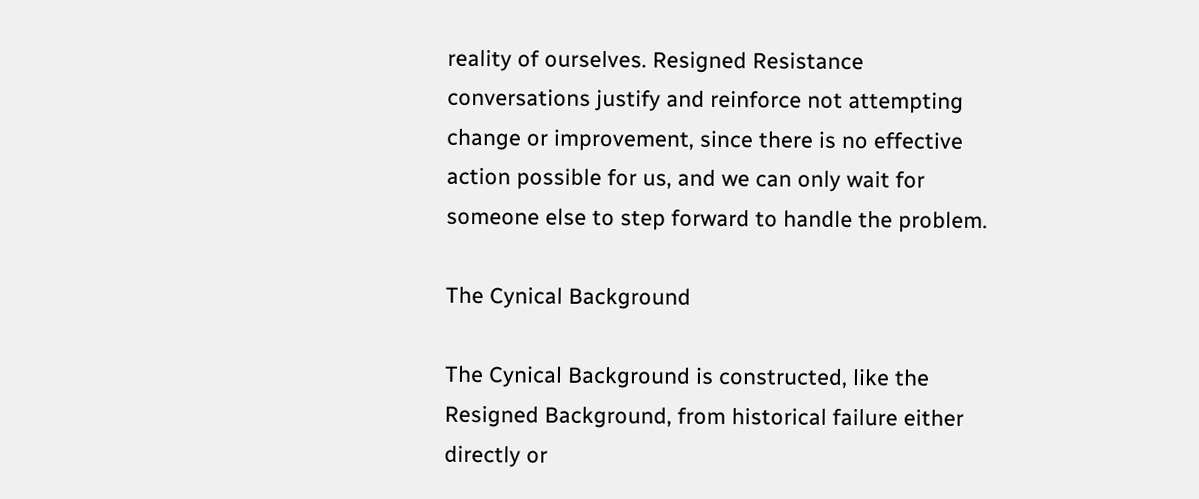reality of ourselves. Resigned Resistance conversations justify and reinforce not attempting change or improvement, since there is no effective action possible for us, and we can only wait for someone else to step forward to handle the problem.

The Cynical Background

The Cynical Background is constructed, like the Resigned Background, from historical failure either directly or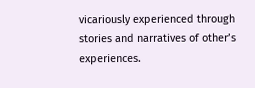vicariously experienced through stories and narratives of other’s experiences.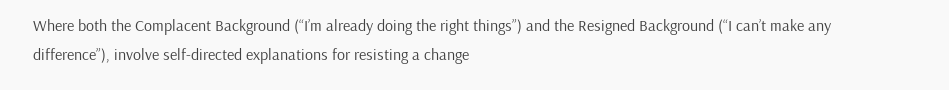Where both the Complacent Background (“I’m already doing the right things”) and the Resigned Background (“I can’t make any difference”), involve self-directed explanations for resisting a change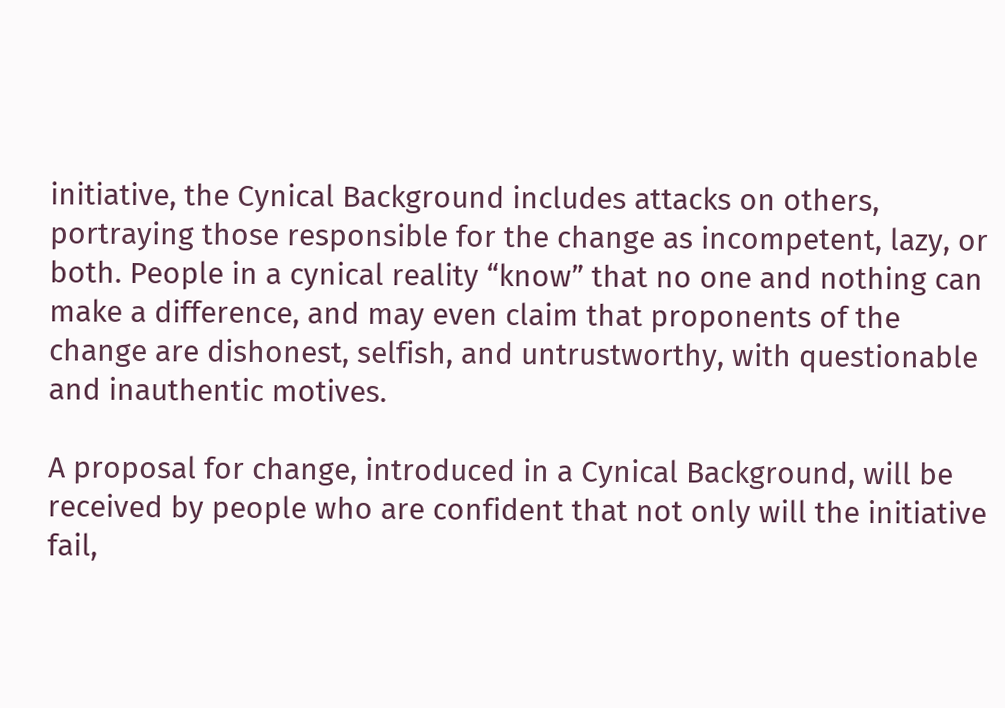initiative, the Cynical Background includes attacks on others, portraying those responsible for the change as incompetent, lazy, or both. People in a cynical reality “know” that no one and nothing can make a difference, and may even claim that proponents of the change are dishonest, selfish, and untrustworthy, with questionable and inauthentic motives.

A proposal for change, introduced in a Cynical Background, will be received by people who are confident that not only will the initiative fail,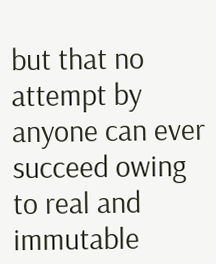but that no attempt by anyone can ever succeed owing to real and immutable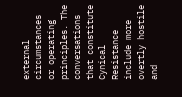external circumstances or operating principles. The conversations that constitute Cynical Resistance include more overtly hostile and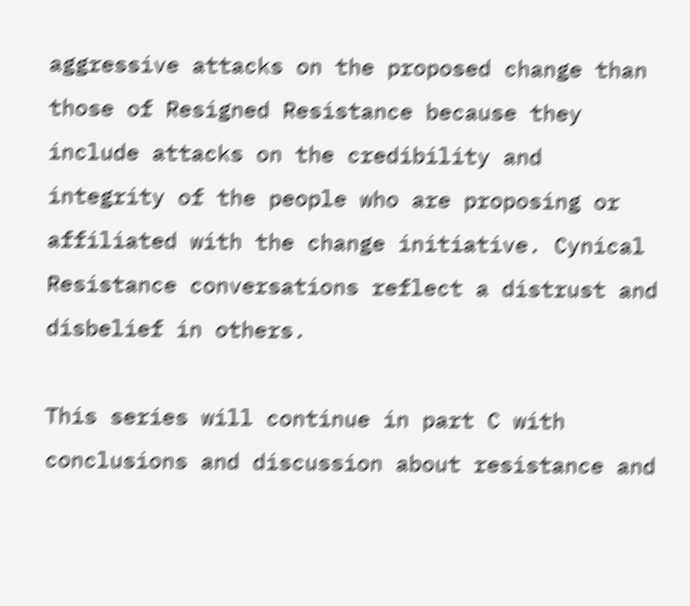aggressive attacks on the proposed change than those of Resigned Resistance because they include attacks on the credibility and integrity of the people who are proposing or affiliated with the change initiative. Cynical Resistance conversations reflect a distrust and disbelief in others.

This series will continue in part C with conclusions and discussion about resistance and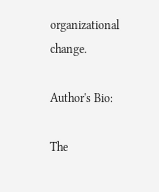organizational change.

Author's Bio:

The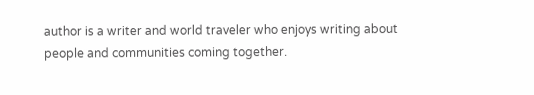author is a writer and world traveler who enjoys writing about people and communities coming together.